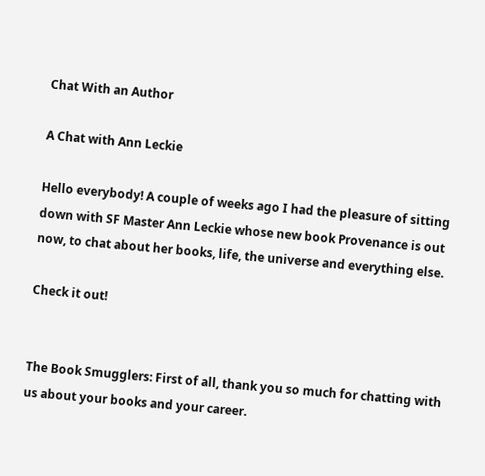Chat With an Author

A Chat with Ann Leckie

Hello everybody! A couple of weeks ago I had the pleasure of sitting down with SF Master Ann Leckie whose new book Provenance is out now, to chat about her books, life, the universe and everything else.

Check it out!


The Book Smugglers: First of all, thank you so much for chatting with us about your books and your career.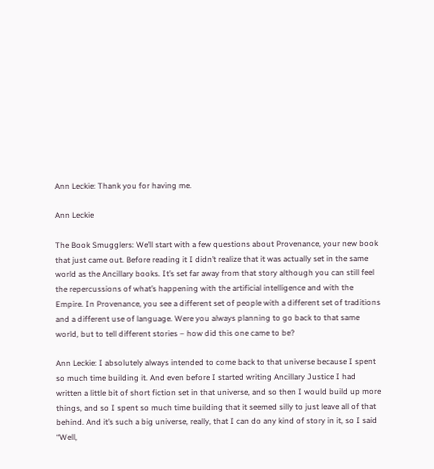Ann Leckie: Thank you for having me.

Ann Leckie

The Book Smugglers: We’ll start with a few questions about Provenance, your new book that just came out. Before reading it I didn’t realize that it was actually set in the same world as the Ancillary books. It’s set far away from that story although you can still feel the repercussions of what’s happening with the artificial intelligence and with the Empire. In Provenance, you see a different set of people with a different set of traditions and a different use of language. Were you always planning to go back to that same world, but to tell different stories – how did this one came to be?

Ann Leckie: I absolutely always intended to come back to that universe because I spent so much time building it. And even before I started writing Ancillary Justice I had written a little bit of short fiction set in that universe, and so then I would build up more things, and so I spent so much time building that it seemed silly to just leave all of that behind. And it’s such a big universe, really, that I can do any kind of story in it, so I said “Well,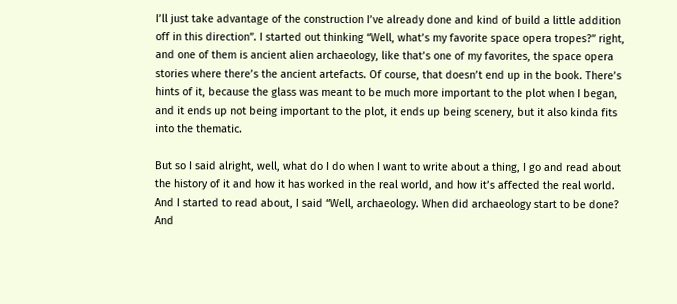I’ll just take advantage of the construction I’ve already done and kind of build a little addition off in this direction”. I started out thinking “Well, what’s my favorite space opera tropes?” right, and one of them is ancient alien archaeology, like that’s one of my favorites, the space opera stories where there’s the ancient artefacts. Of course, that doesn’t end up in the book. There’s hints of it, because the glass was meant to be much more important to the plot when I began, and it ends up not being important to the plot, it ends up being scenery, but it also kinda fits into the thematic.

But so I said alright, well, what do I do when I want to write about a thing, I go and read about the history of it and how it has worked in the real world, and how it’s affected the real world. And I started to read about, I said “Well, archaeology. When did archaeology start to be done? And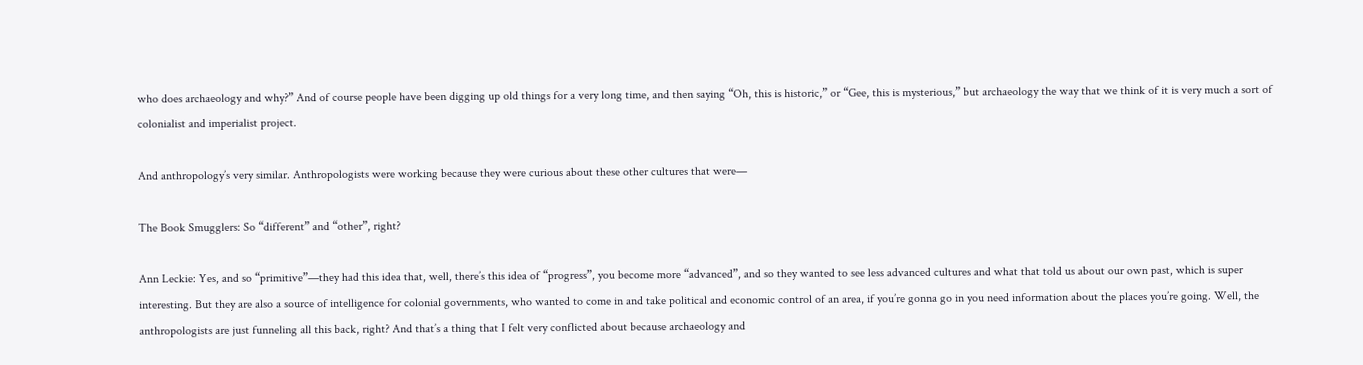who does archaeology and why?” And of course people have been digging up old things for a very long time, and then saying “Oh, this is historic,” or “Gee, this is mysterious,” but archaeology the way that we think of it is very much a sort of colonialist and imperialist project.

And anthropology’s very similar. Anthropologists were working because they were curious about these other cultures that were—

The Book Smugglers: So “different” and “other”, right?

Ann Leckie: Yes, and so “primitive”—they had this idea that, well, there’s this idea of “progress”, you become more “advanced”, and so they wanted to see less advanced cultures and what that told us about our own past, which is super interesting. But they are also a source of intelligence for colonial governments, who wanted to come in and take political and economic control of an area, if you’re gonna go in you need information about the places you’re going. Well, the anthropologists are just funneling all this back, right? And that’s a thing that I felt very conflicted about because archaeology and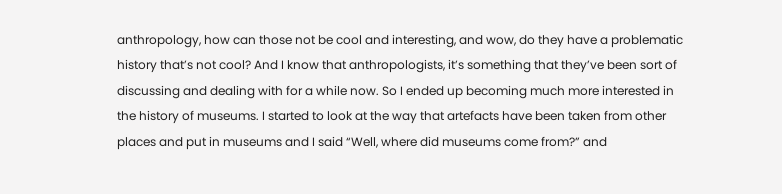anthropology, how can those not be cool and interesting, and wow, do they have a problematic history that’s not cool? And I know that anthropologists, it’s something that they’ve been sort of discussing and dealing with for a while now. So I ended up becoming much more interested in the history of museums. I started to look at the way that artefacts have been taken from other places and put in museums and I said “Well, where did museums come from?” and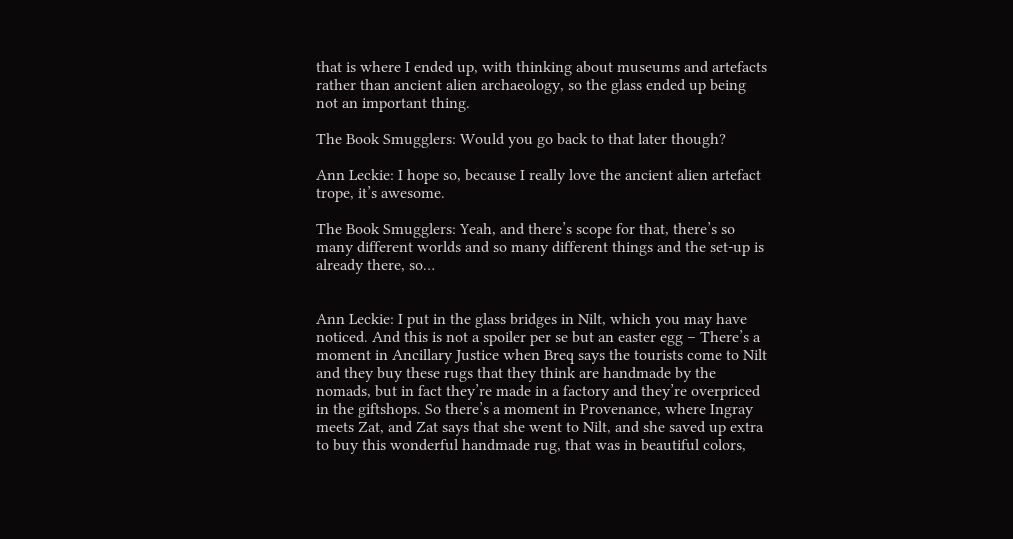that is where I ended up, with thinking about museums and artefacts rather than ancient alien archaeology, so the glass ended up being not an important thing.

The Book Smugglers: Would you go back to that later though?

Ann Leckie: I hope so, because I really love the ancient alien artefact trope, it’s awesome.

The Book Smugglers: Yeah, and there’s scope for that, there’s so many different worlds and so many different things and the set-up is already there, so…


Ann Leckie: I put in the glass bridges in Nilt, which you may have noticed. And this is not a spoiler per se but an easter egg – There’s a moment in Ancillary Justice when Breq says the tourists come to Nilt and they buy these rugs that they think are handmade by the nomads, but in fact they’re made in a factory and they’re overpriced in the giftshops. So there’s a moment in Provenance, where Ingray meets Zat, and Zat says that she went to Nilt, and she saved up extra to buy this wonderful handmade rug, that was in beautiful colors,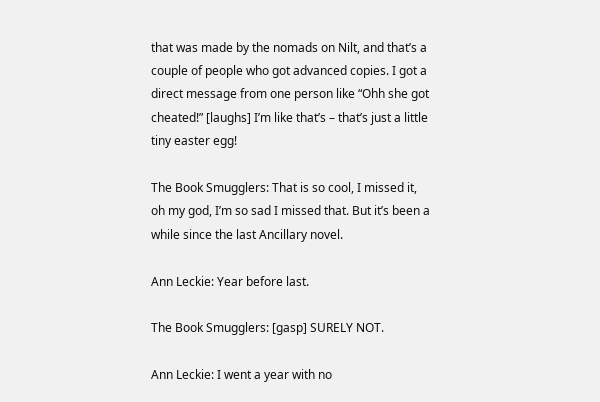that was made by the nomads on Nilt, and that’s a couple of people who got advanced copies. I got a direct message from one person like “Ohh she got cheated!” [laughs] I’m like that’s – that’s just a little tiny easter egg!

The Book Smugglers: That is so cool, I missed it, oh my god, I’m so sad I missed that. But it’s been a while since the last Ancillary novel.

Ann Leckie: Year before last.

The Book Smugglers: [gasp] SURELY NOT.

Ann Leckie: I went a year with no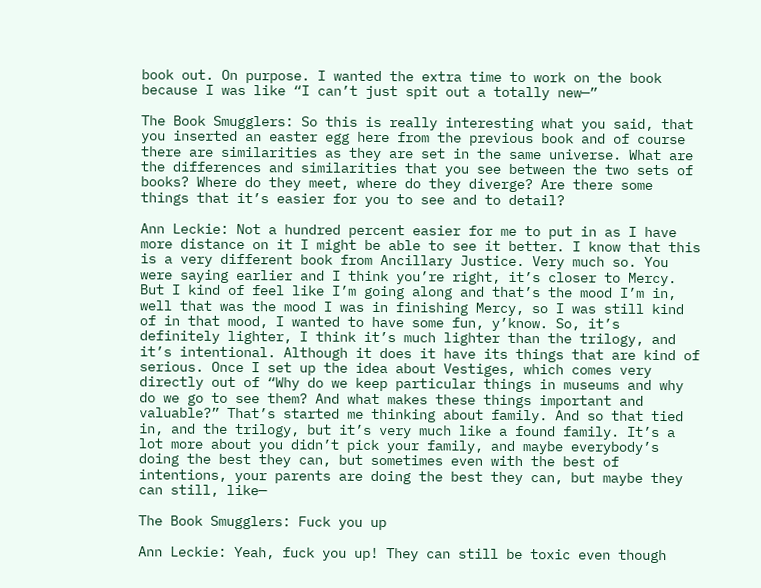book out. On purpose. I wanted the extra time to work on the book because I was like “I can’t just spit out a totally new—”

The Book Smugglers: So this is really interesting what you said, that you inserted an easter egg here from the previous book and of course there are similarities as they are set in the same universe. What are the differences and similarities that you see between the two sets of books? Where do they meet, where do they diverge? Are there some things that it’s easier for you to see and to detail?

Ann Leckie: Not a hundred percent easier for me to put in as I have more distance on it I might be able to see it better. I know that this is a very different book from Ancillary Justice. Very much so. You were saying earlier and I think you’re right, it’s closer to Mercy. But I kind of feel like I’m going along and that’s the mood I’m in, well that was the mood I was in finishing Mercy, so I was still kind of in that mood, I wanted to have some fun, y’know. So, it’s definitely lighter, I think it’s much lighter than the trilogy, and it’s intentional. Although it does it have its things that are kind of serious. Once I set up the idea about Vestiges, which comes very directly out of “Why do we keep particular things in museums and why do we go to see them? And what makes these things important and valuable?” That’s started me thinking about family. And so that tied in, and the trilogy, but it’s very much like a found family. It’s a lot more about you didn’t pick your family, and maybe everybody’s doing the best they can, but sometimes even with the best of intentions, your parents are doing the best they can, but maybe they can still, like—

The Book Smugglers: Fuck you up

Ann Leckie: Yeah, fuck you up! They can still be toxic even though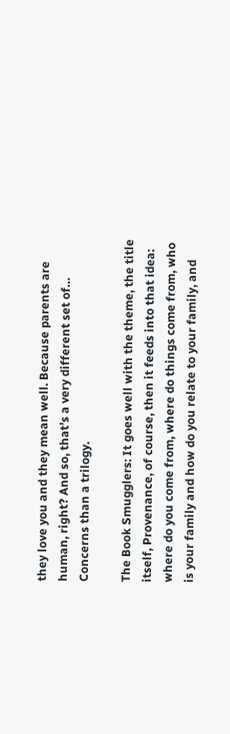they love you and they mean well. Because parents are human, right? And so, that’s a very different set of… Concerns than a trilogy.

The Book Smugglers: It goes well with the theme, the title itself, Provenance, of course, then it feeds into that idea: where do you come from, where do things come from, who is your family and how do you relate to your family, and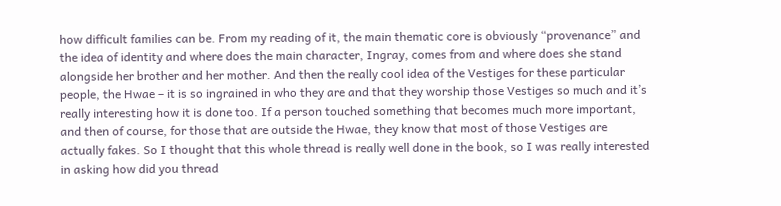how difficult families can be. From my reading of it, the main thematic core is obviously “provenance” and the idea of identity and where does the main character, Ingray, comes from and where does she stand alongside her brother and her mother. And then the really cool idea of the Vestiges for these particular people, the Hwae – it is so ingrained in who they are and that they worship those Vestiges so much and it’s really interesting how it is done too. If a person touched something that becomes much more important, and then of course, for those that are outside the Hwae, they know that most of those Vestiges are actually fakes. So I thought that this whole thread is really well done in the book, so I was really interested in asking how did you thread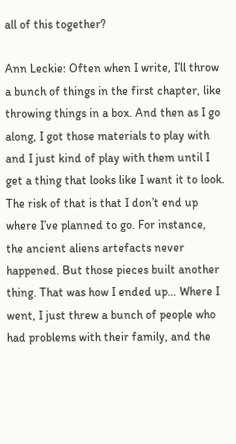all of this together?

Ann Leckie: Often when I write, I’ll throw a bunch of things in the first chapter, like throwing things in a box. And then as I go along, I got those materials to play with and I just kind of play with them until I get a thing that looks like I want it to look. The risk of that is that I don’t end up where I’ve planned to go. For instance, the ancient aliens artefacts never happened. But those pieces built another thing. That was how I ended up… Where I went, I just threw a bunch of people who had problems with their family, and the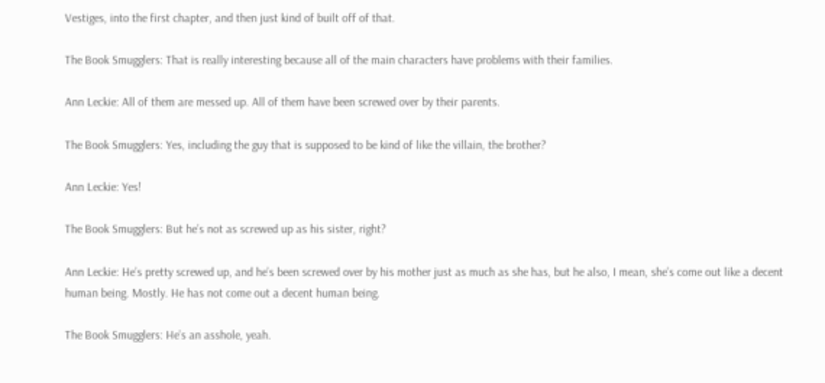Vestiges, into the first chapter, and then just kind of built off of that.

The Book Smugglers: That is really interesting because all of the main characters have problems with their families.

Ann Leckie: All of them are messed up. All of them have been screwed over by their parents.

The Book Smugglers: Yes, including the guy that is supposed to be kind of like the villain, the brother?

Ann Leckie: Yes!

The Book Smugglers: But he’s not as screwed up as his sister, right?

Ann Leckie: He’s pretty screwed up, and he’s been screwed over by his mother just as much as she has, but he also, I mean, she’s come out like a decent human being. Mostly. He has not come out a decent human being.

The Book Smugglers: He’s an asshole, yeah.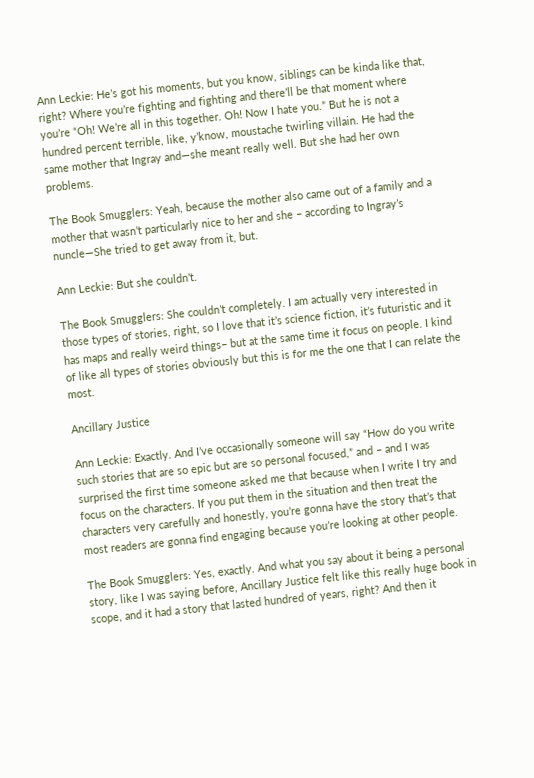Ann Leckie: He’s got his moments, but you know, siblings can be kinda like that, right? Where you’re fighting and fighting and there’ll be that moment where you’re “Oh! We’re all in this together. Oh! Now I hate you.” But he is not a hundred percent terrible, like, y’know, moustache twirling villain. He had the same mother that Ingray and—she meant really well. But she had her own problems.

The Book Smugglers: Yeah, because the mother also came out of a family and a mother that wasn’t particularly nice to her and she – according to Ingray’s nuncle—She tried to get away from it, but.

Ann Leckie: But she couldn’t.

The Book Smugglers: She couldn’t completely. I am actually very interested in those types of stories, right, so I love that it’s science fiction, it’s futuristic and it has maps and really weird things– but at the same time it focus on people. I kind of like all types of stories obviously but this is for me the one that I can relate the most.

Ancillary Justice

Ann Leckie: Exactly. And I’ve occasionally someone will say “How do you write such stories that are so epic but are so personal focused,” and – and I was surprised the first time someone asked me that because when I write I try and focus on the characters. If you put them in the situation and then treat the characters very carefully and honestly, you’re gonna have the story that’s that most readers are gonna find engaging because you’re looking at other people.

The Book Smugglers: Yes, exactly. And what you say about it being a personal story, like I was saying before, Ancillary Justice felt like this really huge book in scope, and it had a story that lasted hundred of years, right? And then it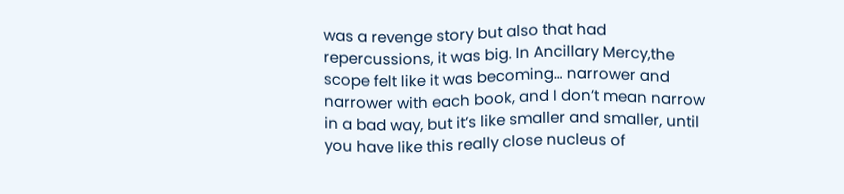was a revenge story but also that had repercussions, it was big. In Ancillary Mercy,the scope felt like it was becoming… narrower and narrower with each book, and I don’t mean narrow in a bad way, but it’s like smaller and smaller, until you have like this really close nucleus of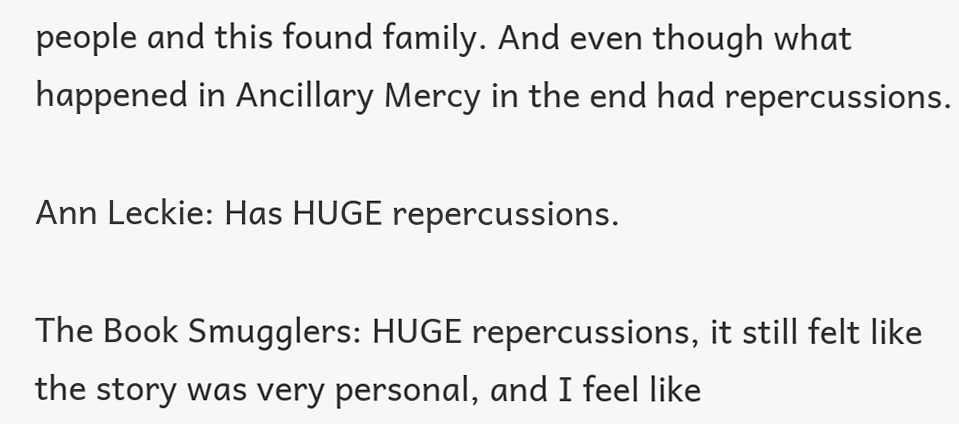people and this found family. And even though what happened in Ancillary Mercy in the end had repercussions.

Ann Leckie: Has HUGE repercussions.

The Book Smugglers: HUGE repercussions, it still felt like the story was very personal, and I feel like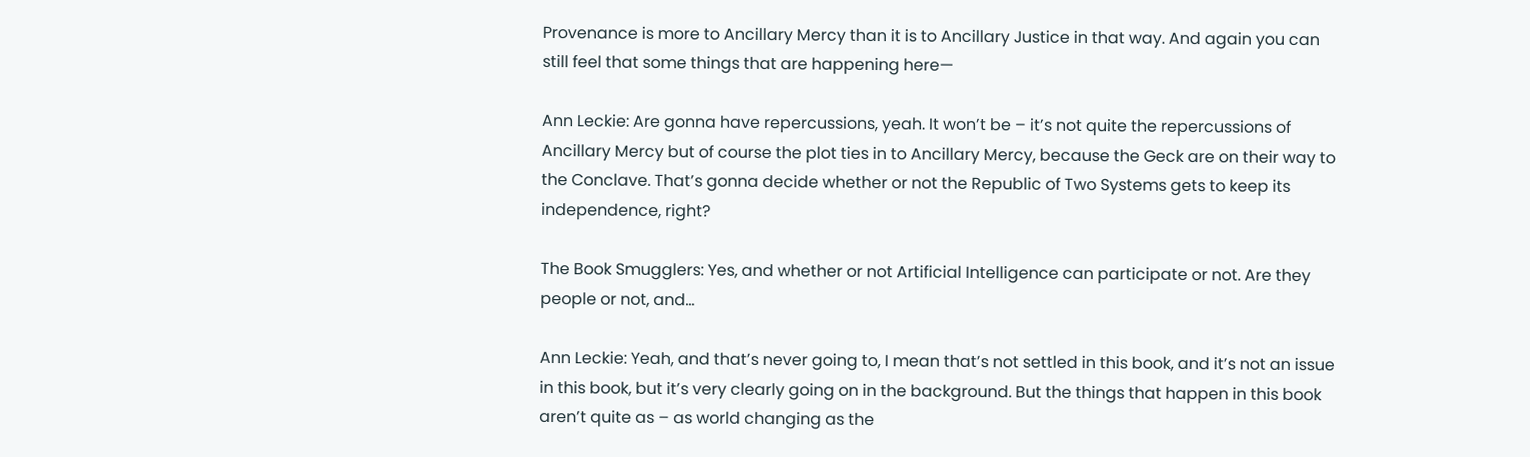Provenance is more to Ancillary Mercy than it is to Ancillary Justice in that way. And again you can still feel that some things that are happening here—

Ann Leckie: Are gonna have repercussions, yeah. It won’t be – it’s not quite the repercussions of Ancillary Mercy but of course the plot ties in to Ancillary Mercy, because the Geck are on their way to the Conclave. That’s gonna decide whether or not the Republic of Two Systems gets to keep its independence, right?

The Book Smugglers: Yes, and whether or not Artificial Intelligence can participate or not. Are they people or not, and…

Ann Leckie: Yeah, and that’s never going to, I mean that’s not settled in this book, and it’s not an issue in this book, but it’s very clearly going on in the background. But the things that happen in this book aren’t quite as – as world changing as the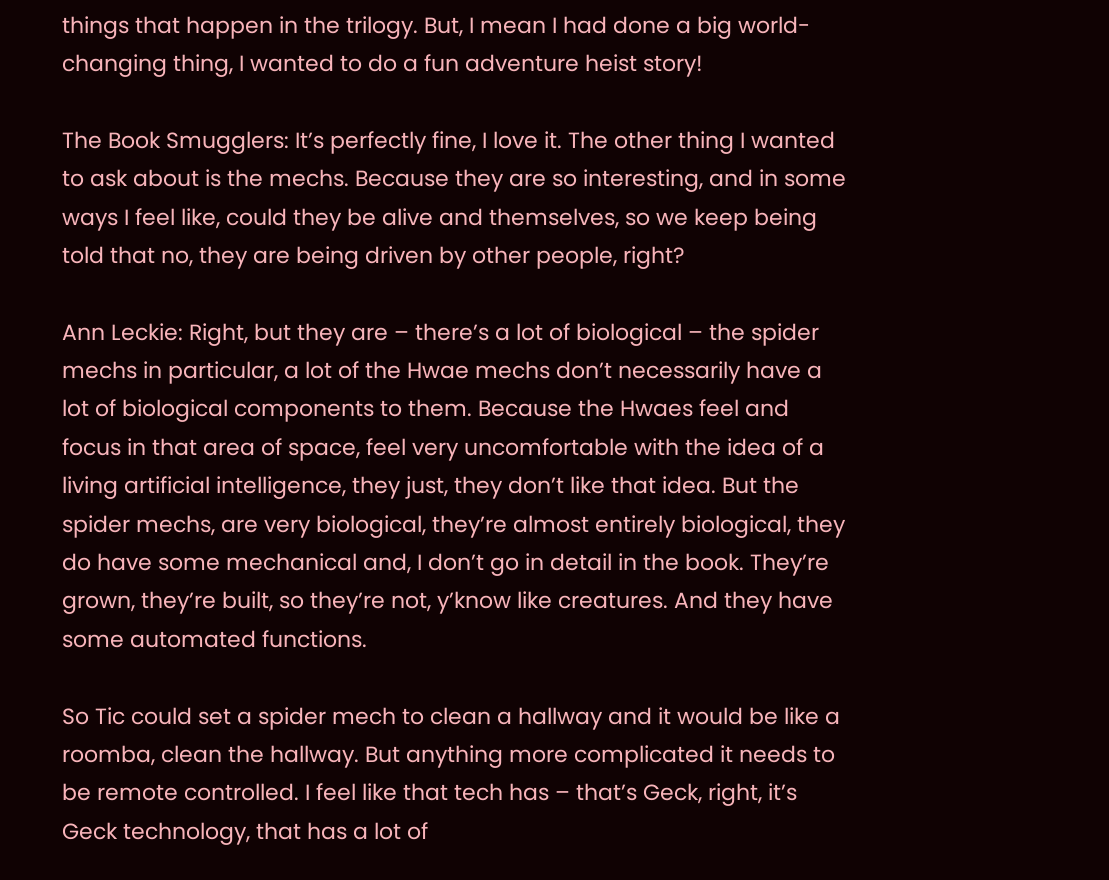things that happen in the trilogy. But, I mean I had done a big world-changing thing, I wanted to do a fun adventure heist story!

The Book Smugglers: It’s perfectly fine, I love it. The other thing I wanted to ask about is the mechs. Because they are so interesting, and in some ways I feel like, could they be alive and themselves, so we keep being told that no, they are being driven by other people, right?

Ann Leckie: Right, but they are – there’s a lot of biological – the spider mechs in particular, a lot of the Hwae mechs don’t necessarily have a lot of biological components to them. Because the Hwaes feel and focus in that area of space, feel very uncomfortable with the idea of a living artificial intelligence, they just, they don’t like that idea. But the spider mechs, are very biological, they’re almost entirely biological, they do have some mechanical and, I don’t go in detail in the book. They’re grown, they’re built, so they’re not, y’know like creatures. And they have some automated functions.

So Tic could set a spider mech to clean a hallway and it would be like a roomba, clean the hallway. But anything more complicated it needs to be remote controlled. I feel like that tech has – that’s Geck, right, it’s Geck technology, that has a lot of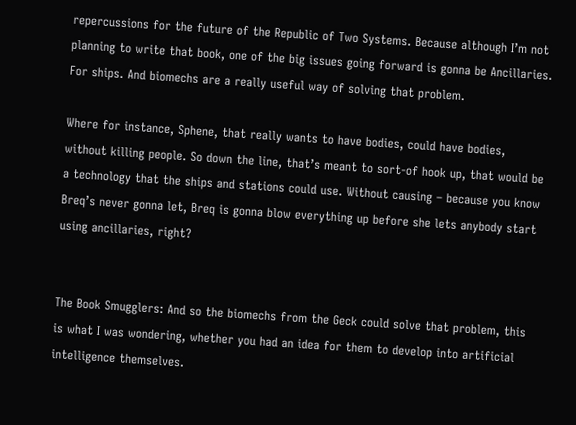repercussions for the future of the Republic of Two Systems. Because although I’m not planning to write that book, one of the big issues going forward is gonna be Ancillaries. For ships. And biomechs are a really useful way of solving that problem.

Where for instance, Sphene, that really wants to have bodies, could have bodies, without killing people. So down the line, that’s meant to sort-of hook up, that would be a technology that the ships and stations could use. Without causing – because you know Breq’s never gonna let, Breq is gonna blow everything up before she lets anybody start using ancillaries, right?


The Book Smugglers: And so the biomechs from the Geck could solve that problem, this is what I was wondering, whether you had an idea for them to develop into artificial intelligence themselves.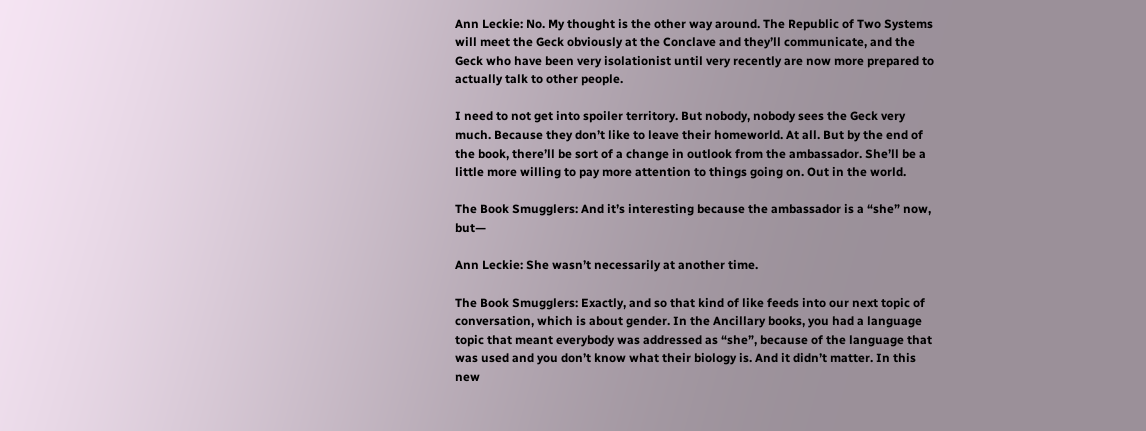Ann Leckie: No. My thought is the other way around. The Republic of Two Systems will meet the Geck obviously at the Conclave and they’ll communicate, and the Geck who have been very isolationist until very recently are now more prepared to actually talk to other people.

I need to not get into spoiler territory. But nobody, nobody sees the Geck very much. Because they don’t like to leave their homeworld. At all. But by the end of the book, there’ll be sort of a change in outlook from the ambassador. She’ll be a little more willing to pay more attention to things going on. Out in the world.

The Book Smugglers: And it’s interesting because the ambassador is a “she” now, but—

Ann Leckie: She wasn’t necessarily at another time.

The Book Smugglers: Exactly, and so that kind of like feeds into our next topic of conversation, which is about gender. In the Ancillary books, you had a language topic that meant everybody was addressed as “she”, because of the language that was used and you don’t know what their biology is. And it didn’t matter. In this new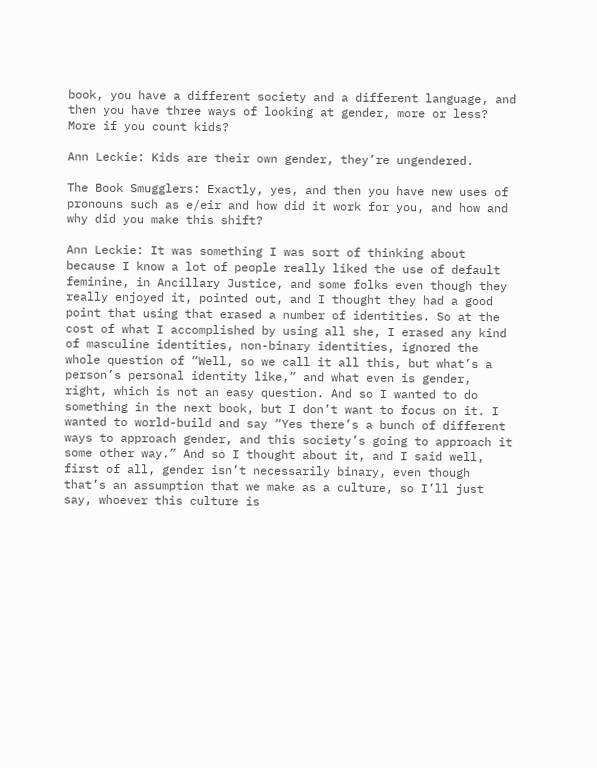book, you have a different society and a different language, and then you have three ways of looking at gender, more or less? More if you count kids?

Ann Leckie: Kids are their own gender, they’re ungendered.

The Book Smugglers: Exactly, yes, and then you have new uses of pronouns such as e/eir and how did it work for you, and how and why did you make this shift?

Ann Leckie: It was something I was sort of thinking about because I know a lot of people really liked the use of default feminine, in Ancillary Justice, and some folks even though they really enjoyed it, pointed out, and I thought they had a good point that using that erased a number of identities. So at the cost of what I accomplished by using all she, I erased any kind of masculine identities, non-binary identities, ignored the whole question of “Well, so we call it all this, but what’s a person’s personal identity like,” and what even is gender, right, which is not an easy question. And so I wanted to do something in the next book, but I don’t want to focus on it. I wanted to world-build and say “Yes there’s a bunch of different ways to approach gender, and this society’s going to approach it some other way.” And so I thought about it, and I said well, first of all, gender isn’t necessarily binary, even though that’s an assumption that we make as a culture, so I’ll just say, whoever this culture is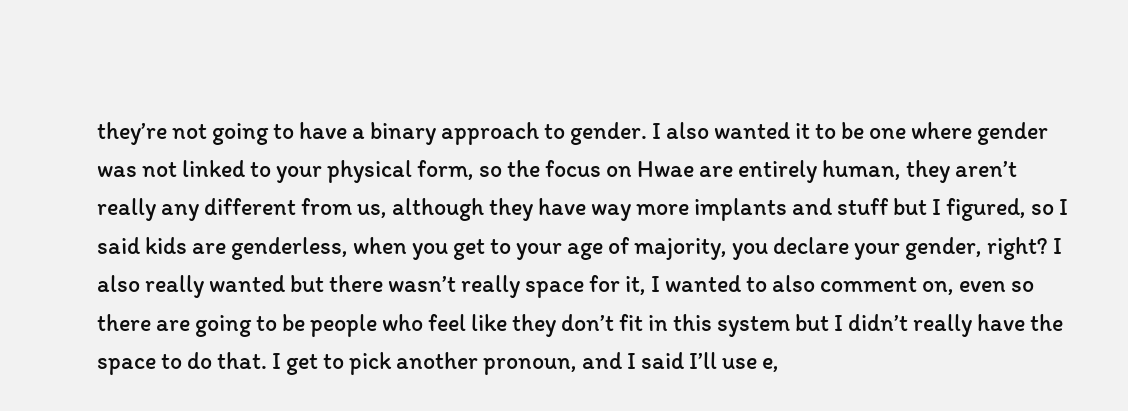they’re not going to have a binary approach to gender. I also wanted it to be one where gender was not linked to your physical form, so the focus on Hwae are entirely human, they aren’t really any different from us, although they have way more implants and stuff but I figured, so I said kids are genderless, when you get to your age of majority, you declare your gender, right? I also really wanted but there wasn’t really space for it, I wanted to also comment on, even so there are going to be people who feel like they don’t fit in this system but I didn’t really have the space to do that. I get to pick another pronoun, and I said I’ll use e,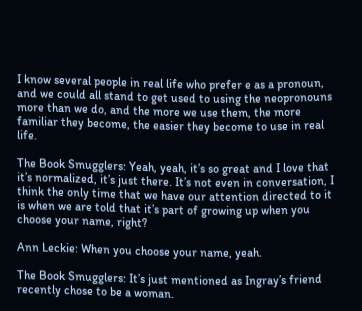I know several people in real life who prefer e as a pronoun, and we could all stand to get used to using the neopronouns more than we do, and the more we use them, the more familiar they become, the easier they become to use in real life.

The Book Smugglers: Yeah, yeah, it’s so great and I love that it’s normalized, it’s just there. It’s not even in conversation, I think the only time that we have our attention directed to it is when we are told that it’s part of growing up when you choose your name, right?

Ann Leckie: When you choose your name, yeah.

The Book Smugglers: It’s just mentioned as Ingray’s friend recently chose to be a woman.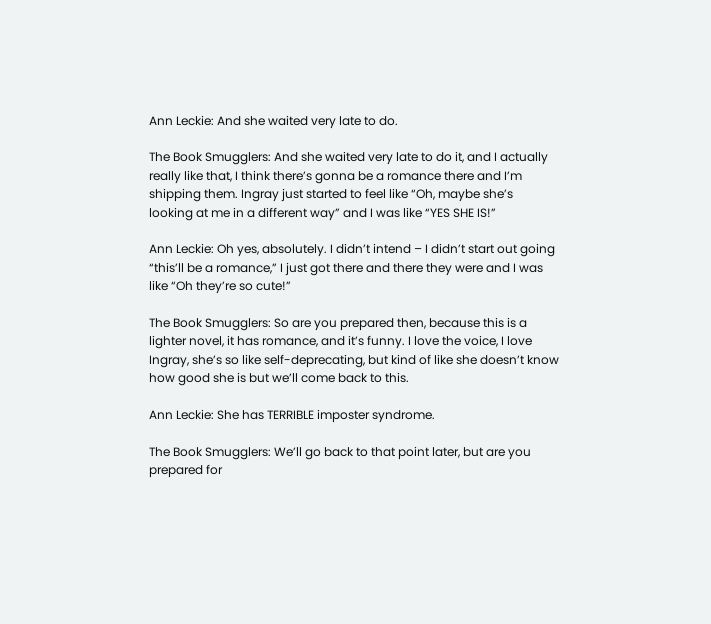Ann Leckie: And she waited very late to do.

The Book Smugglers: And she waited very late to do it, and I actually really like that, I think there’s gonna be a romance there and I’m shipping them. Ingray just started to feel like “Oh, maybe she’s looking at me in a different way” and I was like “YES SHE IS!”

Ann Leckie: Oh yes, absolutely. I didn’t intend – I didn’t start out going “this’ll be a romance,” I just got there and there they were and I was like “Oh they’re so cute!”

The Book Smugglers: So are you prepared then, because this is a lighter novel, it has romance, and it’s funny. I love the voice, I love Ingray, she’s so like self-deprecating, but kind of like she doesn’t know how good she is but we’ll come back to this.

Ann Leckie: She has TERRIBLE imposter syndrome.

The Book Smugglers: We’ll go back to that point later, but are you prepared for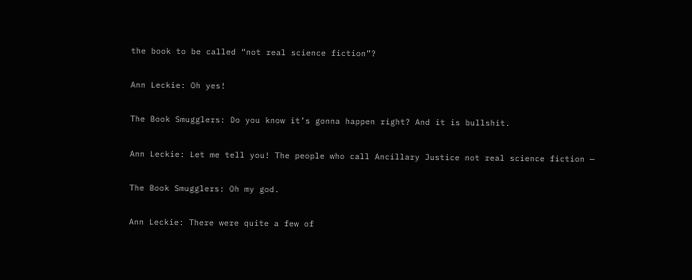the book to be called “not real science fiction”?

Ann Leckie: Oh yes!

The Book Smugglers: Do you know it’s gonna happen right? And it is bullshit.

Ann Leckie: Let me tell you! The people who call Ancillary Justice not real science fiction —

The Book Smugglers: Oh my god.

Ann Leckie: There were quite a few of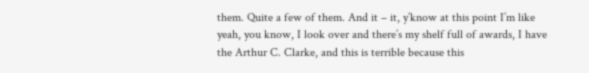them. Quite a few of them. And it – it, y’know at this point I’m like yeah, you know, I look over and there’s my shelf full of awards, I have the Arthur C. Clarke, and this is terrible because this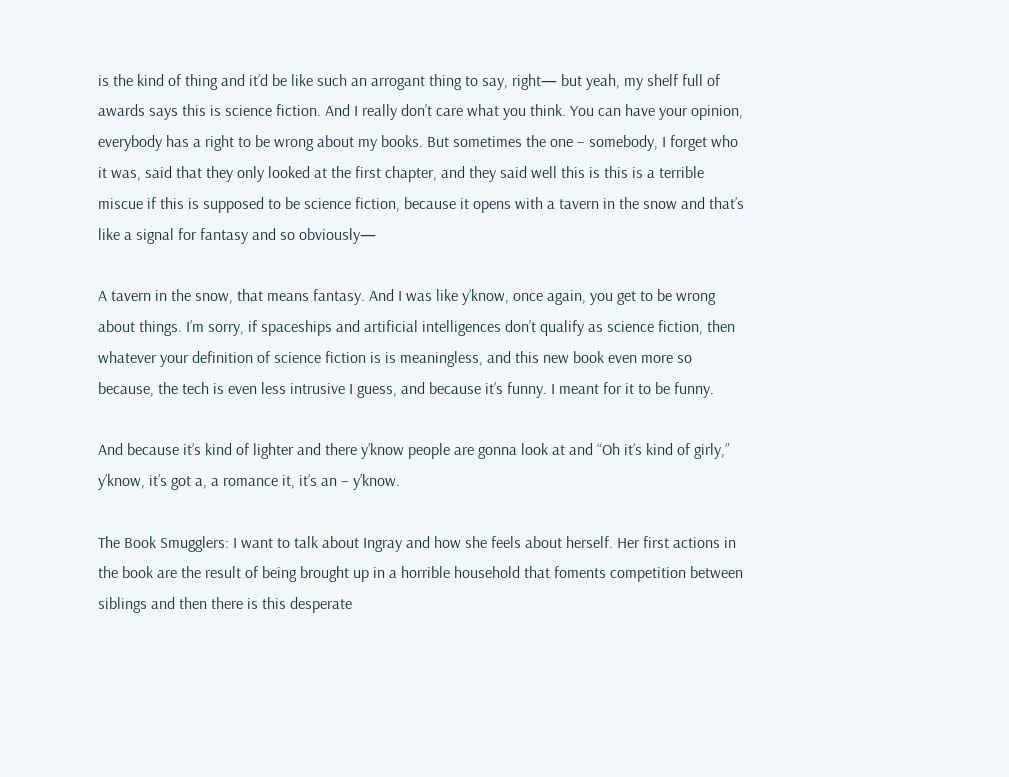is the kind of thing and it’d be like such an arrogant thing to say, right— but yeah, my shelf full of awards says this is science fiction. And I really don’t care what you think. You can have your opinion, everybody has a right to be wrong about my books. But sometimes the one – somebody, I forget who it was, said that they only looked at the first chapter, and they said well this is this is a terrible miscue if this is supposed to be science fiction, because it opens with a tavern in the snow and that’s like a signal for fantasy and so obviously—

A tavern in the snow, that means fantasy. And I was like y’know, once again, you get to be wrong about things. I’m sorry, if spaceships and artificial intelligences don’t qualify as science fiction, then whatever your definition of science fiction is is meaningless, and this new book even more so because, the tech is even less intrusive I guess, and because it’s funny. I meant for it to be funny.

And because it’s kind of lighter and there y’know people are gonna look at and “Oh it’s kind of girly,” y’know, it’s got a, a romance it, it’s an – y’know.

The Book Smugglers: I want to talk about Ingray and how she feels about herself. Her first actions in the book are the result of being brought up in a horrible household that foments competition between siblings and then there is this desperate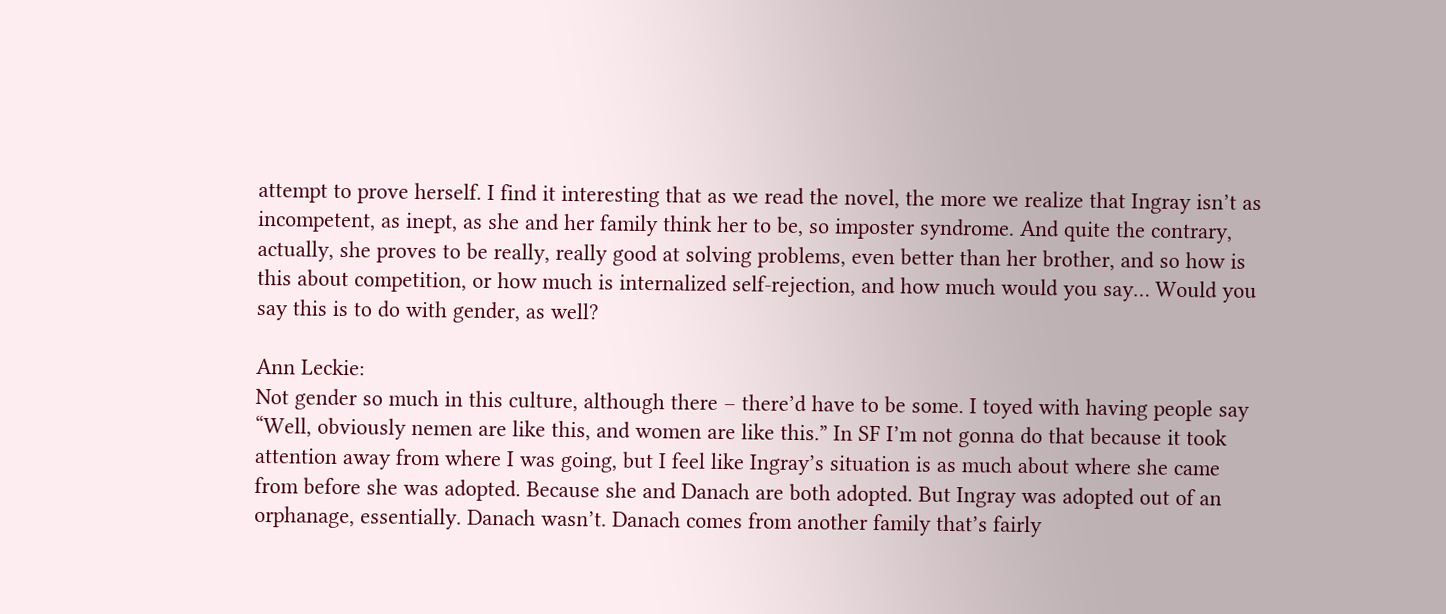attempt to prove herself. I find it interesting that as we read the novel, the more we realize that Ingray isn’t as incompetent, as inept, as she and her family think her to be, so imposter syndrome. And quite the contrary, actually, she proves to be really, really good at solving problems, even better than her brother, and so how is this about competition, or how much is internalized self-rejection, and how much would you say… Would you say this is to do with gender, as well?

Ann Leckie:
Not gender so much in this culture, although there – there’d have to be some. I toyed with having people say “Well, obviously nemen are like this, and women are like this.” In SF I’m not gonna do that because it took attention away from where I was going, but I feel like Ingray’s situation is as much about where she came from before she was adopted. Because she and Danach are both adopted. But Ingray was adopted out of an orphanage, essentially. Danach wasn’t. Danach comes from another family that’s fairly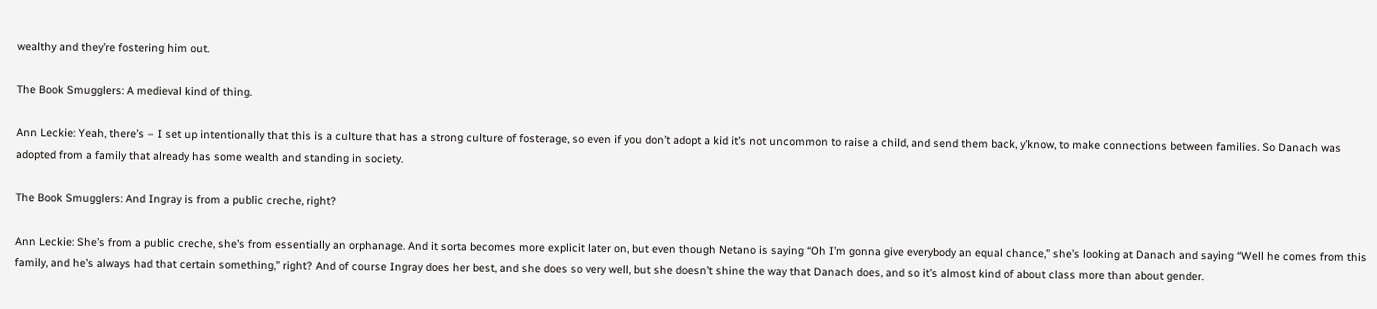wealthy and they’re fostering him out.

The Book Smugglers: A medieval kind of thing.

Ann Leckie: Yeah, there’s – I set up intentionally that this is a culture that has a strong culture of fosterage, so even if you don’t adopt a kid it’s not uncommon to raise a child, and send them back, y’know, to make connections between families. So Danach was adopted from a family that already has some wealth and standing in society.

The Book Smugglers: And Ingray is from a public creche, right?

Ann Leckie: She’s from a public creche, she’s from essentially an orphanage. And it sorta becomes more explicit later on, but even though Netano is saying “Oh I’m gonna give everybody an equal chance,” she’s looking at Danach and saying “Well he comes from this family, and he’s always had that certain something,” right? And of course Ingray does her best, and she does so very well, but she doesn’t shine the way that Danach does, and so it’s almost kind of about class more than about gender.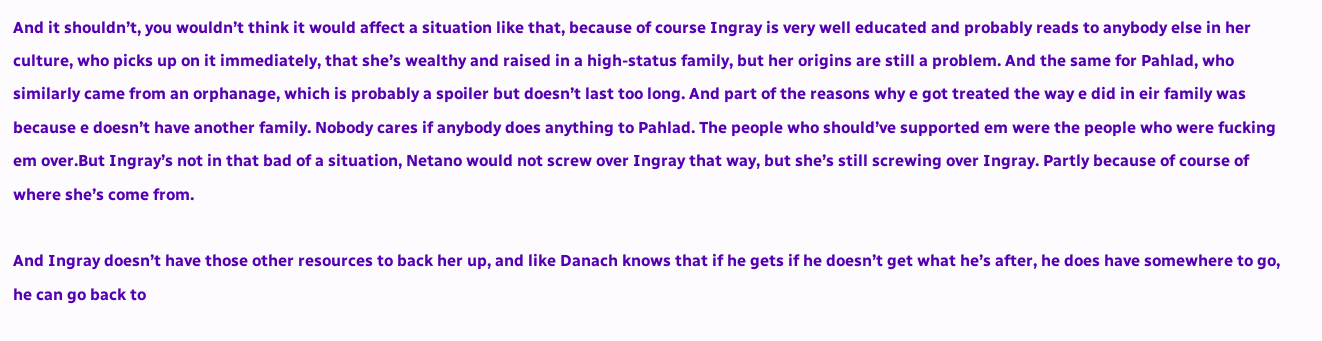And it shouldn’t, you wouldn’t think it would affect a situation like that, because of course Ingray is very well educated and probably reads to anybody else in her culture, who picks up on it immediately, that she’s wealthy and raised in a high-status family, but her origins are still a problem. And the same for Pahlad, who similarly came from an orphanage, which is probably a spoiler but doesn’t last too long. And part of the reasons why e got treated the way e did in eir family was because e doesn’t have another family. Nobody cares if anybody does anything to Pahlad. The people who should’ve supported em were the people who were fucking em over.But Ingray’s not in that bad of a situation, Netano would not screw over Ingray that way, but she’s still screwing over Ingray. Partly because of course of where she’s come from.

And Ingray doesn’t have those other resources to back her up, and like Danach knows that if he gets if he doesn’t get what he’s after, he does have somewhere to go, he can go back to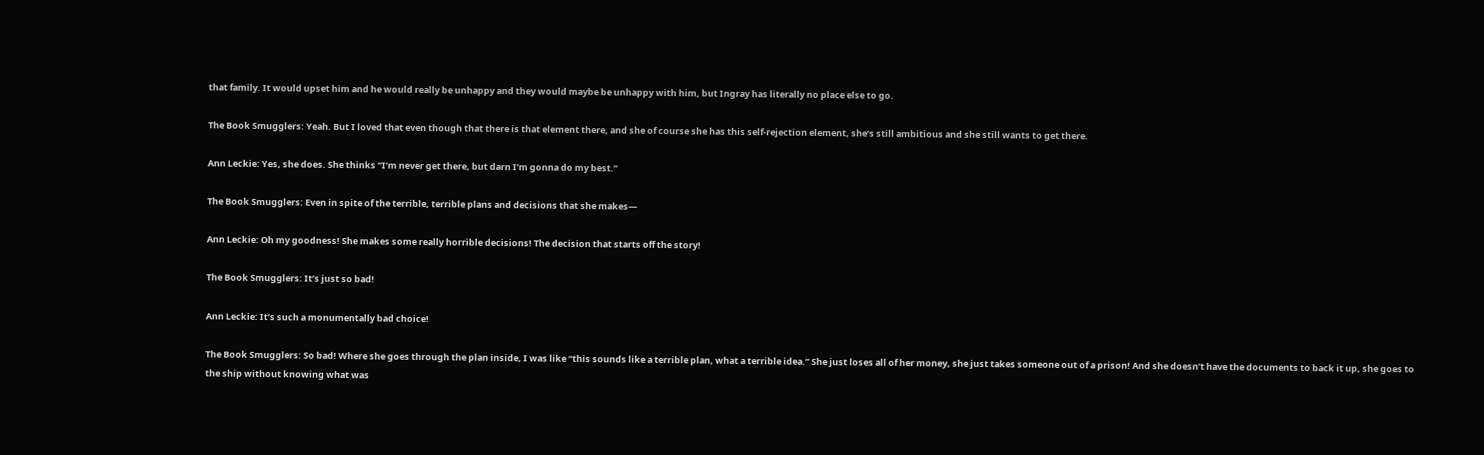that family. It would upset him and he would really be unhappy and they would maybe be unhappy with him, but Ingray has literally no place else to go.

The Book Smugglers: Yeah. But I loved that even though that there is that element there, and she of course she has this self-rejection element, she’s still ambitious and she still wants to get there.

Ann Leckie: Yes, she does. She thinks “I’m never get there, but darn I’m gonna do my best.”

The Book Smugglers: Even in spite of the terrible, terrible plans and decisions that she makes—

Ann Leckie: Oh my goodness! She makes some really horrible decisions! The decision that starts off the story!

The Book Smugglers: It’s just so bad!

Ann Leckie: It’s such a monumentally bad choice!

The Book Smugglers: So bad! Where she goes through the plan inside, I was like “this sounds like a terrible plan, what a terrible idea.” She just loses all of her money, she just takes someone out of a prison! And she doesn’t have the documents to back it up, she goes to the ship without knowing what was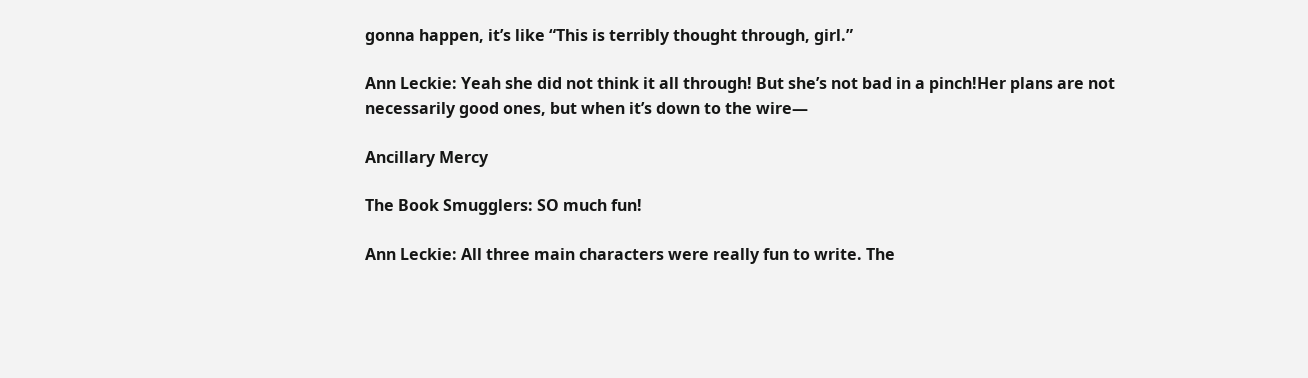gonna happen, it’s like “This is terribly thought through, girl.”

Ann Leckie: Yeah she did not think it all through! But she’s not bad in a pinch!Her plans are not necessarily good ones, but when it’s down to the wire—

Ancillary Mercy

The Book Smugglers: SO much fun!

Ann Leckie: All three main characters were really fun to write. The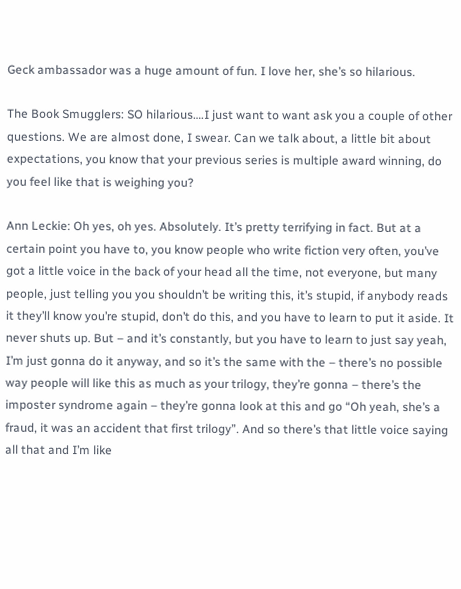Geck ambassador was a huge amount of fun. I love her, she’s so hilarious.

The Book Smugglers: SO hilarious….I just want to want ask you a couple of other questions. We are almost done, I swear. Can we talk about, a little bit about expectations, you know that your previous series is multiple award winning, do you feel like that is weighing you?

Ann Leckie: Oh yes, oh yes. Absolutely. It’s pretty terrifying in fact. But at a certain point you have to, you know people who write fiction very often, you’ve got a little voice in the back of your head all the time, not everyone, but many people, just telling you you shouldn’t be writing this, it’s stupid, if anybody reads it they’ll know you’re stupid, don’t do this, and you have to learn to put it aside. It never shuts up. But – and it’s constantly, but you have to learn to just say yeah, I’m just gonna do it anyway, and so it’s the same with the – there’s no possible way people will like this as much as your trilogy, they’re gonna – there’s the imposter syndrome again – they’re gonna look at this and go “Oh yeah, she’s a fraud, it was an accident that first trilogy”. And so there’s that little voice saying all that and I’m like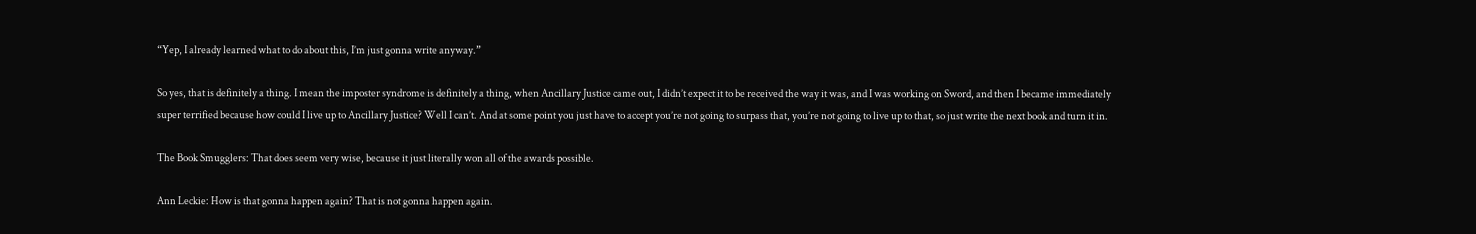“Yep, I already learned what to do about this, I’m just gonna write anyway.”

So yes, that is definitely a thing. I mean the imposter syndrome is definitely a thing, when Ancillary Justice came out, I didn’t expect it to be received the way it was, and I was working on Sword, and then I became immediately super terrified because how could I live up to Ancillary Justice? Well I can’t. And at some point you just have to accept you’re not going to surpass that, you’re not going to live up to that, so just write the next book and turn it in.

The Book Smugglers: That does seem very wise, because it just literally won all of the awards possible.

Ann Leckie: How is that gonna happen again? That is not gonna happen again.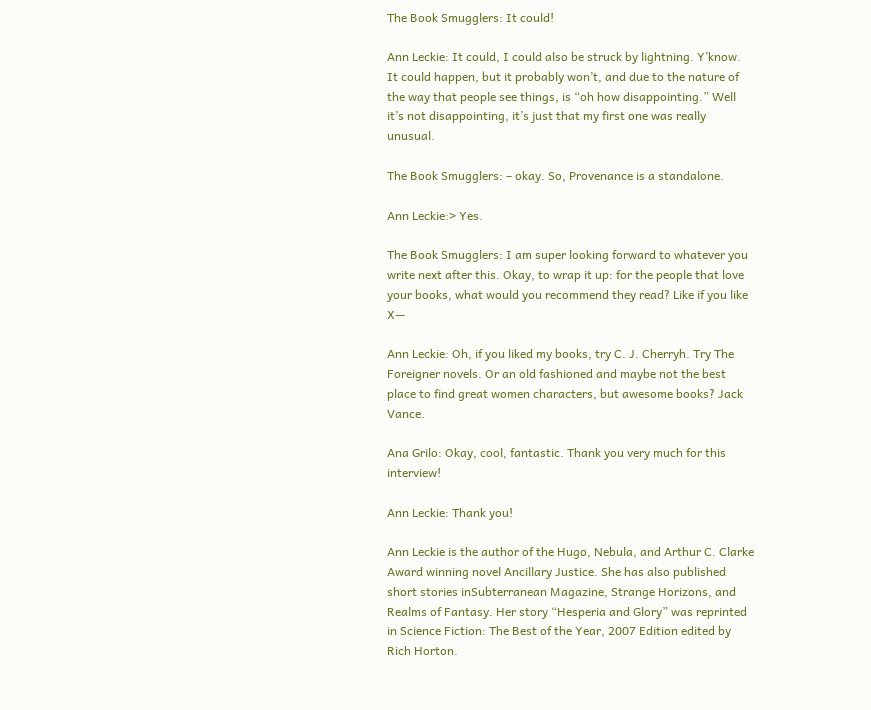The Book Smugglers: It could!

Ann Leckie: It could, I could also be struck by lightning. Y’know. It could happen, but it probably won’t, and due to the nature of the way that people see things, is “oh how disappointing.” Well it’s not disappointing, it’s just that my first one was really unusual.

The Book Smugglers: – okay. So, Provenance is a standalone.

Ann Leckie:> Yes.

The Book Smugglers: I am super looking forward to whatever you write next after this. Okay, to wrap it up: for the people that love your books, what would you recommend they read? Like if you like X—

Ann Leckie: Oh, if you liked my books, try C. J. Cherryh. Try The Foreigner novels. Or an old fashioned and maybe not the best place to find great women characters, but awesome books? Jack Vance.

Ana Grilo: Okay, cool, fantastic. Thank you very much for this interview!

Ann Leckie: Thank you!

Ann Leckie is the author of the Hugo, Nebula, and Arthur C. Clarke Award winning novel Ancillary Justice. She has also published short stories inSubterranean Magazine, Strange Horizons, and Realms of Fantasy. Her story “Hesperia and Glory” was reprinted in Science Fiction: The Best of the Year, 2007 Edition edited by Rich Horton.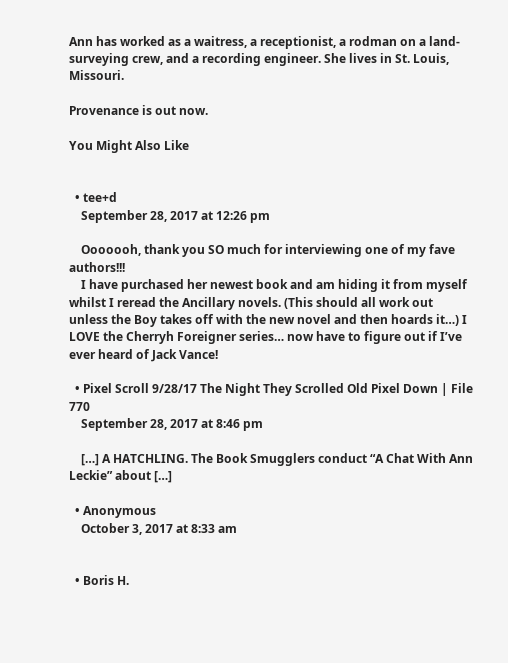Ann has worked as a waitress, a receptionist, a rodman on a land-surveying crew, and a recording engineer. She lives in St. Louis, Missouri.

Provenance is out now.

You Might Also Like


  • tee+d
    September 28, 2017 at 12:26 pm

    Ooooooh, thank you SO much for interviewing one of my fave authors!!!
    I have purchased her newest book and am hiding it from myself whilst I reread the Ancillary novels. (This should all work out unless the Boy takes off with the new novel and then hoards it…) I LOVE the Cherryh Foreigner series… now have to figure out if I’ve ever heard of Jack Vance!

  • Pixel Scroll 9/28/17 The Night They Scrolled Old Pixel Down | File 770
    September 28, 2017 at 8:46 pm

    […] A HATCHLING. The Book Smugglers conduct “A Chat With Ann Leckie” about […]

  • Anonymous
    October 3, 2017 at 8:33 am


  • Boris H.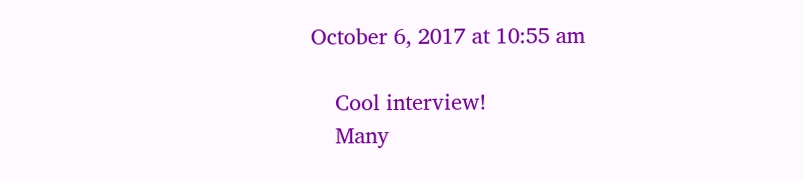October 6, 2017 at 10:55 am

    Cool interview!
    Many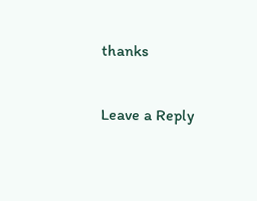thanks

Leave a Reply